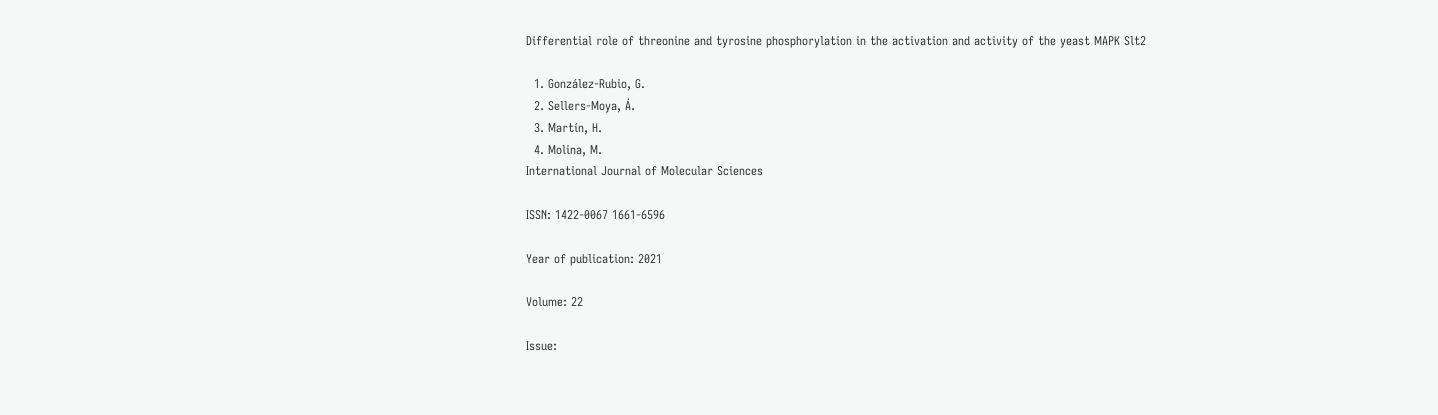Differential role of threonine and tyrosine phosphorylation in the activation and activity of the yeast MAPK Slt2

  1. González-Rubio, G.
  2. Sellers-Moya, Á.
  3. Martín, H.
  4. Molina, M.
International Journal of Molecular Sciences

ISSN: 1422-0067 1661-6596

Year of publication: 2021

Volume: 22

Issue: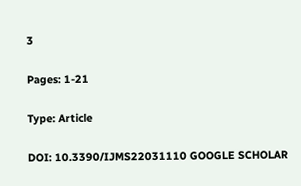3

Pages: 1-21

Type: Article

DOI: 10.3390/IJMS22031110 GOOGLE SCHOLAR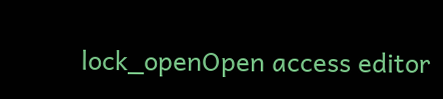lock_openOpen access editor